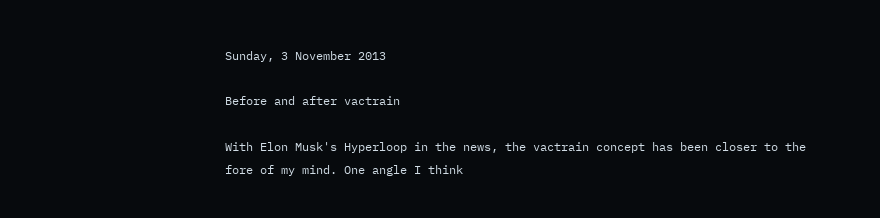Sunday, 3 November 2013

Before and after vactrain

With Elon Musk's Hyperloop in the news, the vactrain concept has been closer to the fore of my mind. One angle I think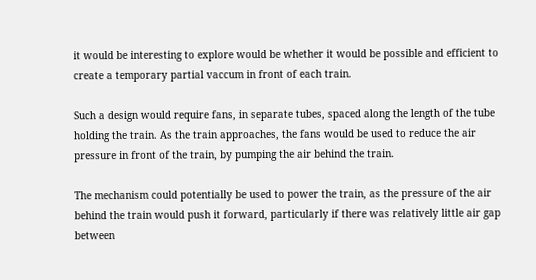it would be interesting to explore would be whether it would be possible and efficient to create a temporary partial vaccum in front of each train.

Such a design would require fans, in separate tubes, spaced along the length of the tube holding the train. As the train approaches, the fans would be used to reduce the air pressure in front of the train, by pumping the air behind the train.

The mechanism could potentially be used to power the train, as the pressure of the air behind the train would push it forward, particularly if there was relatively little air gap between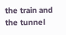the train and the tunnel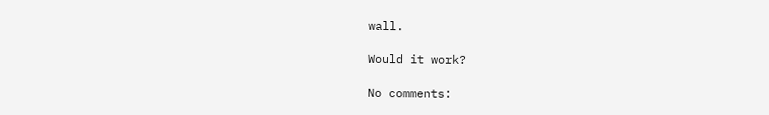wall.

Would it work?

No comments: